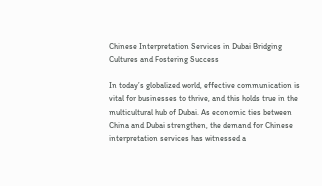Chinese Interpretation Services in Dubai Bridging Cultures and Fostering Success

In today’s globalized world, effective communication is vital for businesses to thrive, and this holds true in the multicultural hub of Dubai. As economic ties between China and Dubai strengthen, the demand for Chinese interpretation services has witnessed a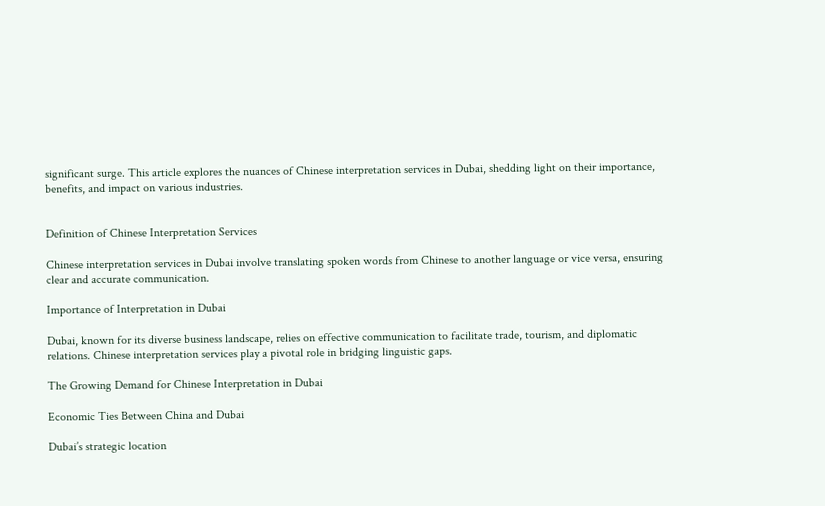significant surge. This article explores the nuances of Chinese interpretation services in Dubai, shedding light on their importance, benefits, and impact on various industries.


Definition of Chinese Interpretation Services

Chinese interpretation services in Dubai involve translating spoken words from Chinese to another language or vice versa, ensuring clear and accurate communication.

Importance of Interpretation in Dubai

Dubai, known for its diverse business landscape, relies on effective communication to facilitate trade, tourism, and diplomatic relations. Chinese interpretation services play a pivotal role in bridging linguistic gaps.

The Growing Demand for Chinese Interpretation in Dubai

Economic Ties Between China and Dubai

Dubai’s strategic location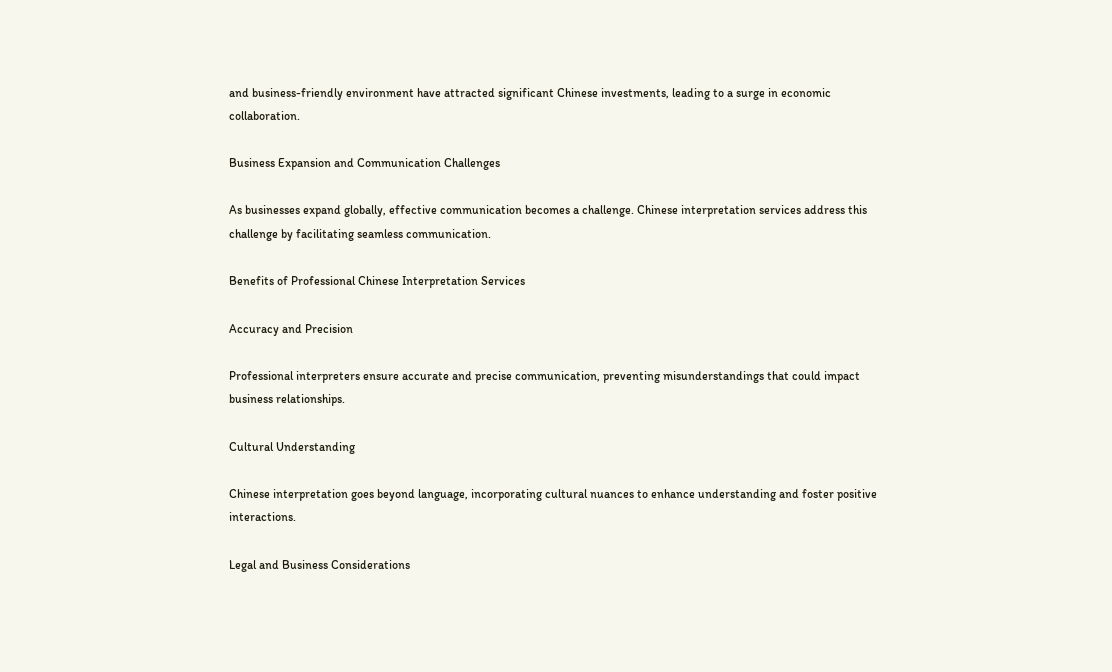and business-friendly environment have attracted significant Chinese investments, leading to a surge in economic collaboration.

Business Expansion and Communication Challenges

As businesses expand globally, effective communication becomes a challenge. Chinese interpretation services address this challenge by facilitating seamless communication.

Benefits of Professional Chinese Interpretation Services

Accuracy and Precision

Professional interpreters ensure accurate and precise communication, preventing misunderstandings that could impact business relationships.

Cultural Understanding

Chinese interpretation goes beyond language, incorporating cultural nuances to enhance understanding and foster positive interactions.

Legal and Business Considerations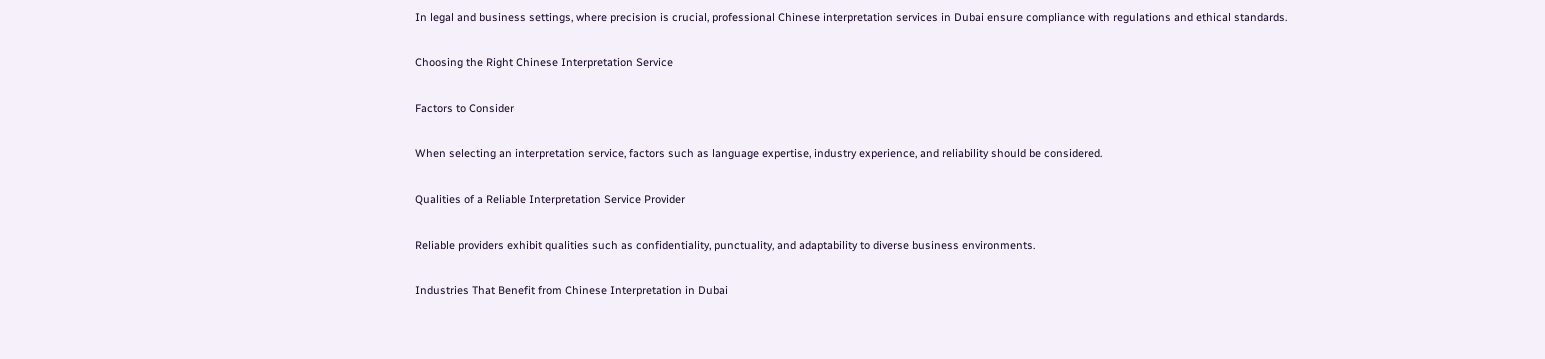In legal and business settings, where precision is crucial, professional Chinese interpretation services in Dubai ensure compliance with regulations and ethical standards.

Choosing the Right Chinese Interpretation Service

Factors to Consider

When selecting an interpretation service, factors such as language expertise, industry experience, and reliability should be considered.

Qualities of a Reliable Interpretation Service Provider

Reliable providers exhibit qualities such as confidentiality, punctuality, and adaptability to diverse business environments.

Industries That Benefit from Chinese Interpretation in Dubai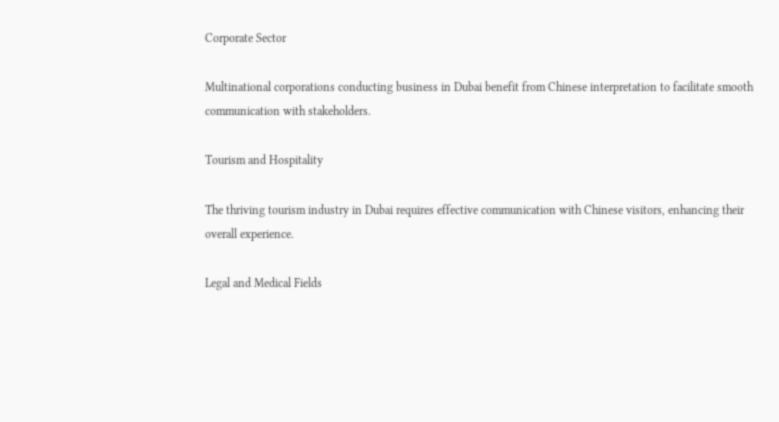Corporate Sector

Multinational corporations conducting business in Dubai benefit from Chinese interpretation to facilitate smooth communication with stakeholders.

Tourism and Hospitality

The thriving tourism industry in Dubai requires effective communication with Chinese visitors, enhancing their overall experience.

Legal and Medical Fields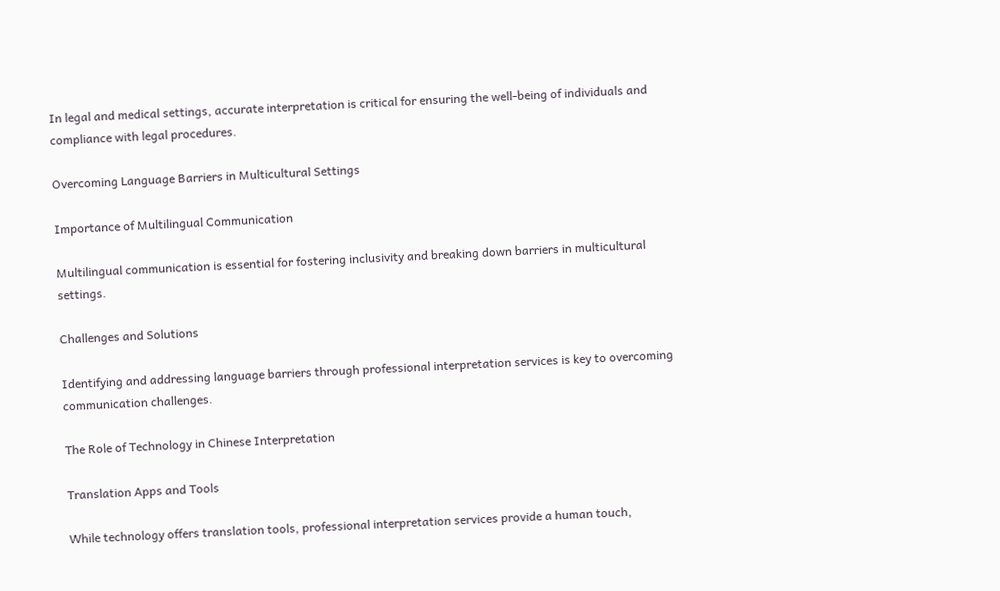In legal and medical settings, accurate interpretation is critical for ensuring the well-being of individuals and compliance with legal procedures.

Overcoming Language Barriers in Multicultural Settings

Importance of Multilingual Communication

Multilingual communication is essential for fostering inclusivity and breaking down barriers in multicultural settings.

Challenges and Solutions

Identifying and addressing language barriers through professional interpretation services is key to overcoming communication challenges.

The Role of Technology in Chinese Interpretation

Translation Apps and Tools

While technology offers translation tools, professional interpretation services provide a human touch,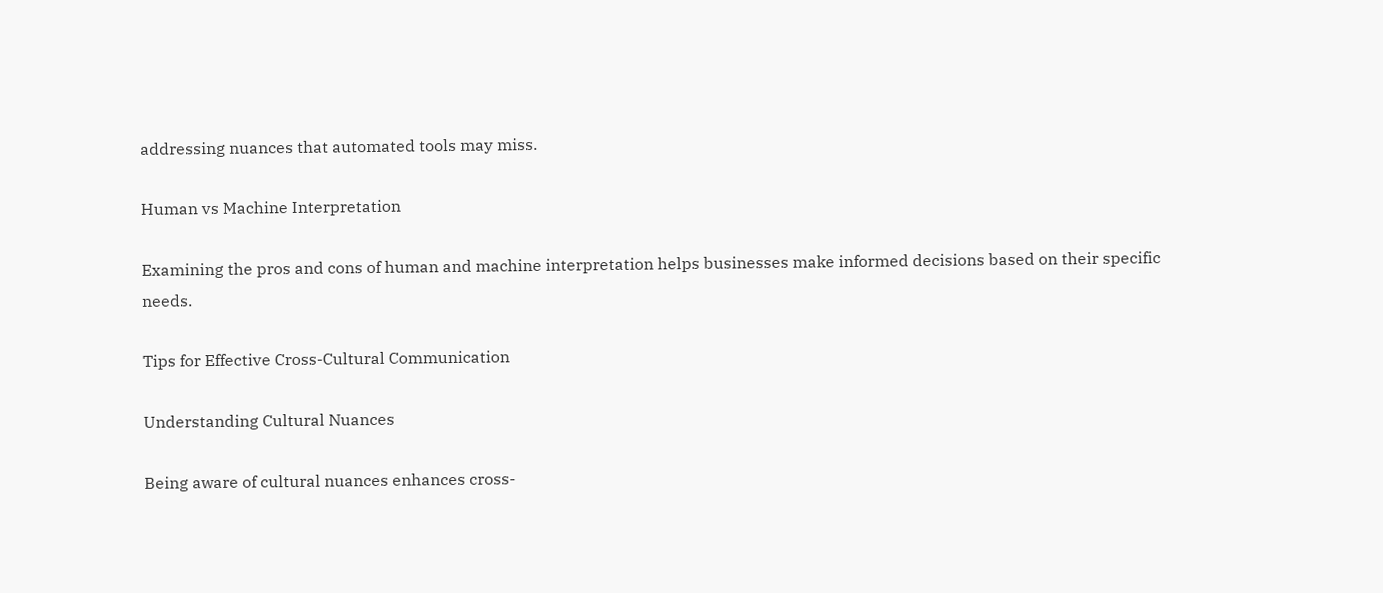addressing nuances that automated tools may miss.

Human vs Machine Interpretation

Examining the pros and cons of human and machine interpretation helps businesses make informed decisions based on their specific needs.

Tips for Effective Cross-Cultural Communication

Understanding Cultural Nuances

Being aware of cultural nuances enhances cross-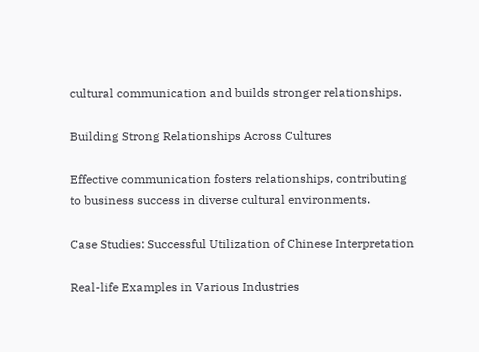cultural communication and builds stronger relationships.

Building Strong Relationships Across Cultures

Effective communication fosters relationships, contributing to business success in diverse cultural environments.

Case Studies: Successful Utilization of Chinese Interpretation

Real-life Examples in Various Industries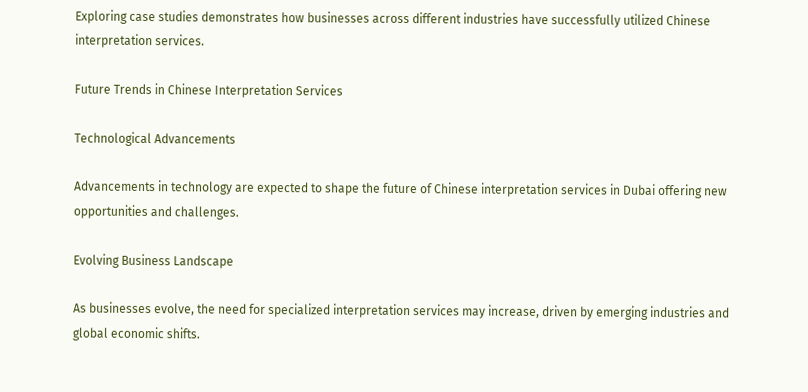Exploring case studies demonstrates how businesses across different industries have successfully utilized Chinese interpretation services.

Future Trends in Chinese Interpretation Services

Technological Advancements

Advancements in technology are expected to shape the future of Chinese interpretation services in Dubai offering new opportunities and challenges.

Evolving Business Landscape

As businesses evolve, the need for specialized interpretation services may increase, driven by emerging industries and global economic shifts.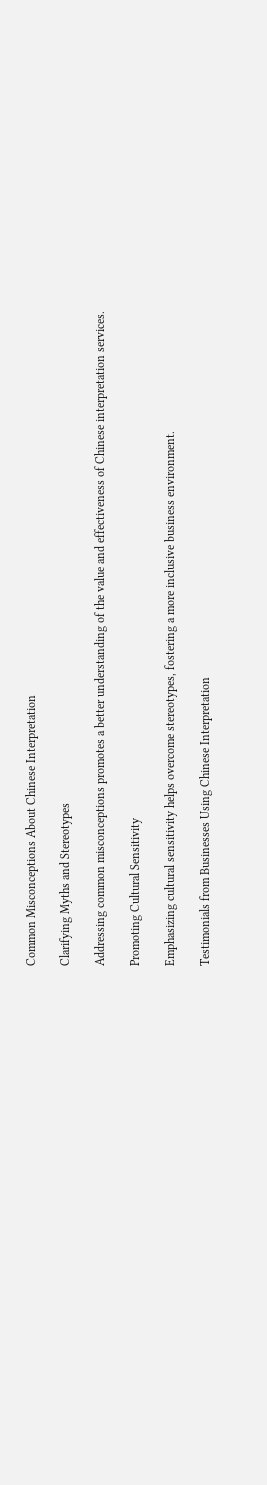Common Misconceptions About Chinese Interpretation

Clarifying Myths and Stereotypes

Addressing common misconceptions promotes a better understanding of the value and effectiveness of Chinese interpretation services.

Promoting Cultural Sensitivity

Emphasizing cultural sensitivity helps overcome stereotypes, fostering a more inclusive business environment.

Testimonials from Businesses Using Chinese Interpretation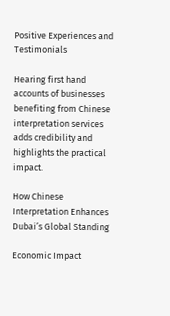Positive Experiences and Testimonials

Hearing first hand accounts of businesses benefiting from Chinese interpretation services adds credibility and highlights the practical impact.

How Chinese Interpretation Enhances Dubai’s Global Standing

Economic Impact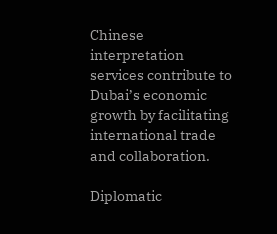Chinese interpretation services contribute to Dubai’s economic growth by facilitating international trade and collaboration.

Diplomatic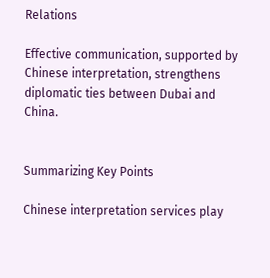Relations

Effective communication, supported by Chinese interpretation, strengthens diplomatic ties between Dubai and China.


Summarizing Key Points

Chinese interpretation services play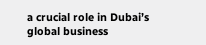a crucial role in Dubai’s global business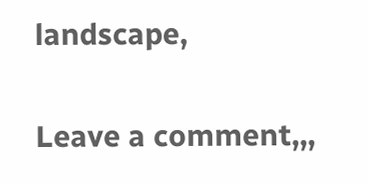landscape,

Leave a comment,,,